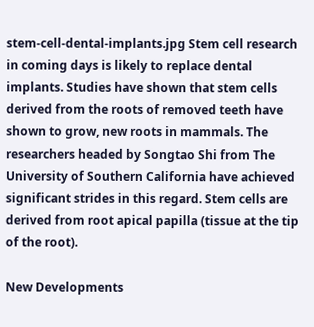stem-cell-dental-implants.jpg Stem cell research in coming days is likely to replace dental implants. Studies have shown that stem cells derived from the roots of removed teeth have shown to grow, new roots in mammals. The researchers headed by Songtao Shi from The University of Southern California have achieved significant strides in this regard. Stem cells are derived from root apical papilla (tissue at the tip of the root).

New Developments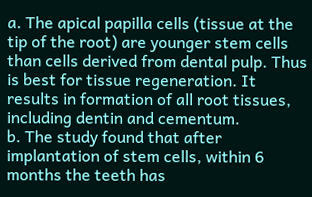a. The apical papilla cells (tissue at the tip of the root) are younger stem cells than cells derived from dental pulp. Thus is best for tissue regeneration. It results in formation of all root tissues, including dentin and cementum.
b. The study found that after implantation of stem cells, within 6 months the teeth has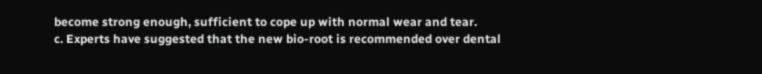become strong enough, sufficient to cope up with normal wear and tear.
c. Experts have suggested that the new bio-root is recommended over dental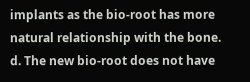implants as the bio-root has more natural relationship with the bone.
d. The new bio-root does not have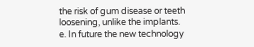the risk of gum disease or teeth loosening, unlike the implants.
e. In future the new technology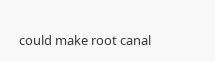could make root canal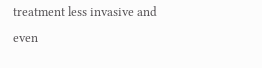treatment less invasive and even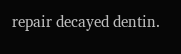repair decayed dentin.